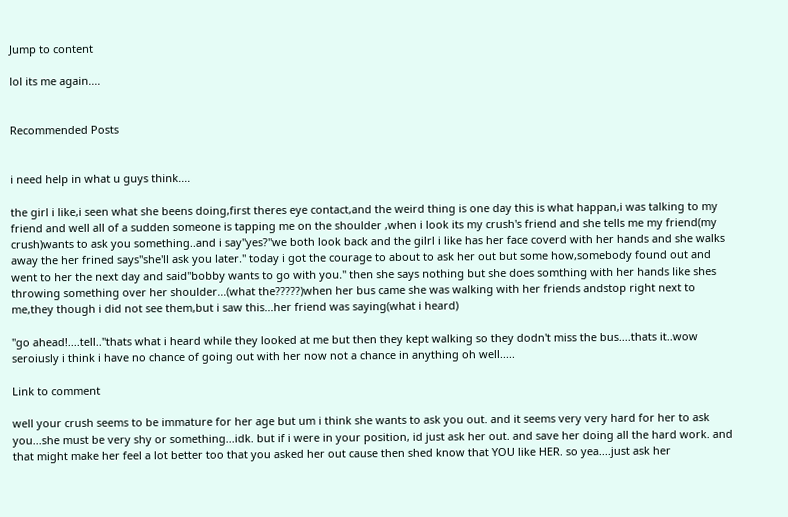Jump to content

lol its me again....


Recommended Posts


i need help in what u guys think....

the girl i like,i seen what she beens doing,first theres eye contact,and the weird thing is one day this is what happan,i was talking to my friend and well all of a sudden someone is tapping me on the shoulder ,when i look its my crush's friend and she tells me my friend(my crush)wants to ask you something..and i say"yes?"we both look back and the gilrl i like has her face coverd with her hands and she walks away the her frined says"she'll ask you later." today i got the courage to about to ask her out but some how,somebody found out and went to her the next day and said"bobby wants to go with you." then she says nothing but she does somthing with her hands like shes throwing something over her shoulder...(what the?????)when her bus came she was walking with her friends andstop right next to me,they though i did not see them,but i saw this...her friend was saying(what i heard)

"go ahead!....tell.."thats what i heard while they looked at me but then they kept walking so they dodn't miss the bus....thats it..wow seroiusly i think i have no chance of going out with her now not a chance in anything oh well.....

Link to comment

well your crush seems to be immature for her age but um i think she wants to ask you out. and it seems very very hard for her to ask you...she must be very shy or something...idk. but if i were in your position, id just ask her out. and save her doing all the hard work. and that might make her feel a lot better too that you asked her out cause then shed know that YOU like HER. so yea....just ask her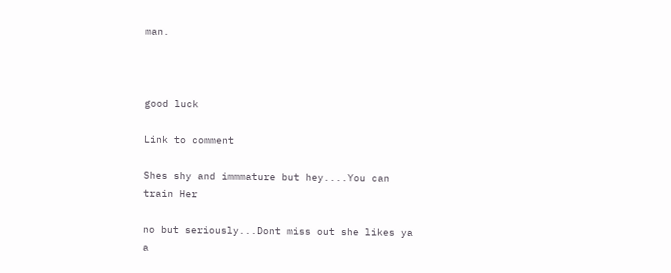man.



good luck

Link to comment

Shes shy and immmature but hey....You can train Her

no but seriously...Dont miss out she likes ya a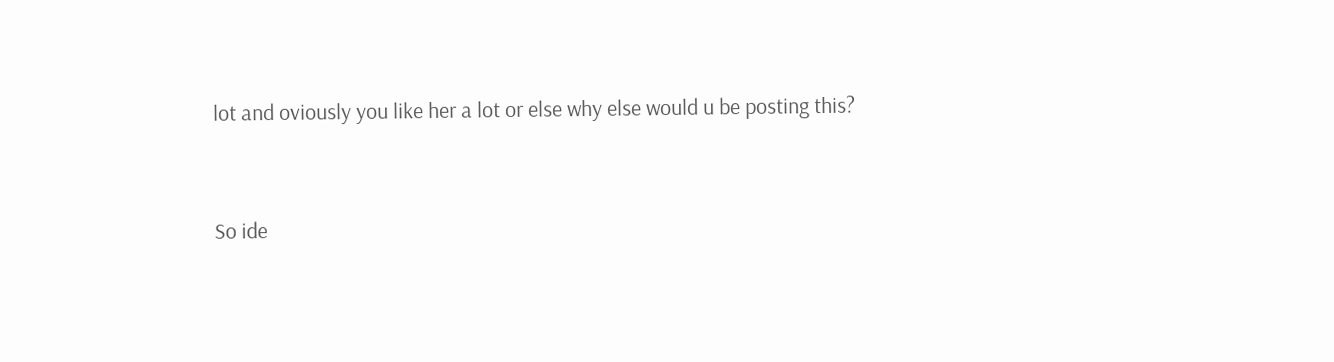lot and oviously you like her a lot or else why else would u be posting this?


So ide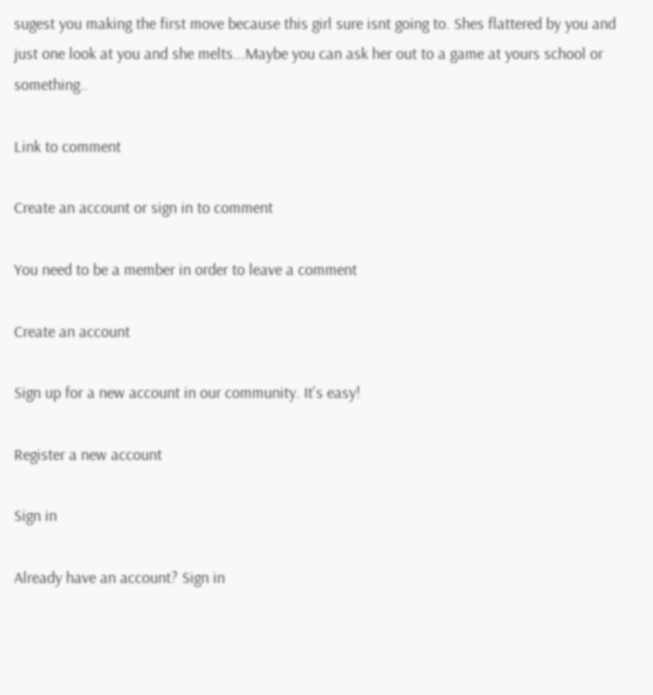sugest you making the first move because this girl sure isnt going to. Shes flattered by you and just one look at you and she melts...Maybe you can ask her out to a game at yours school or something..

Link to comment

Create an account or sign in to comment

You need to be a member in order to leave a comment

Create an account

Sign up for a new account in our community. It's easy!

Register a new account

Sign in

Already have an account? Sign in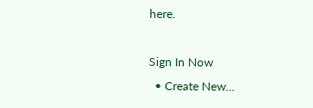here.

Sign In Now
  • Create New...